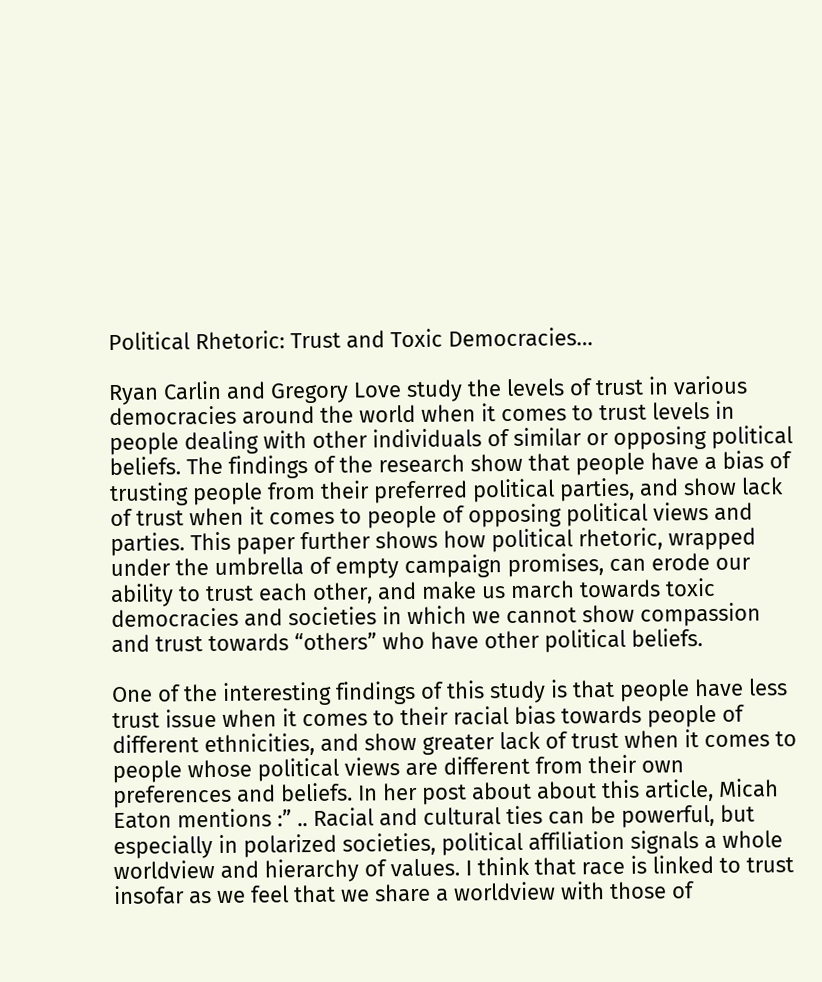Political Rhetoric: Trust and Toxic Democracies…

Ryan Carlin and Gregory Love study the levels of trust in various democracies around the world when it comes to trust levels in people dealing with other individuals of similar or opposing political beliefs. The findings of the research show that people have a bias of trusting people from their preferred political parties, and show lack of trust when it comes to people of opposing political views and parties. This paper further shows how political rhetoric, wrapped under the umbrella of empty campaign promises, can erode our ability to trust each other, and make us march towards toxic democracies and societies in which we cannot show compassion and trust towards “others” who have other political beliefs.

One of the interesting findings of this study is that people have less trust issue when it comes to their racial bias towards people of different ethnicities, and show greater lack of trust when it comes to people whose political views are different from their own preferences and beliefs. In her post about about this article, Micah Eaton mentions :” .. Racial and cultural ties can be powerful, but especially in polarized societies, political affiliation signals a whole worldview and hierarchy of values. I think that race is linked to trust insofar as we feel that we share a worldview with those of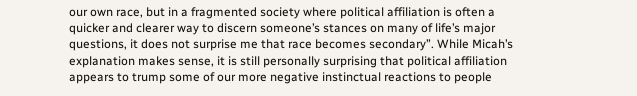our own race, but in a fragmented society where political affiliation is often a quicker and clearer way to discern someone’s stances on many of life’s major questions, it does not surprise me that race becomes secondary”. While Micah’s explanation makes sense, it is still personally surprising that political affiliation appears to trump some of our more negative instinctual reactions to people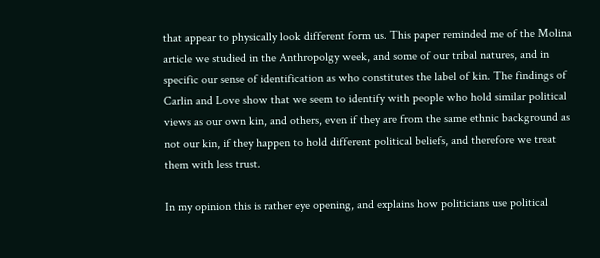that appear to physically look different form us. This paper reminded me of the Molina article we studied in the Anthropolgy week, and some of our tribal natures, and in specific our sense of identification as who constitutes the label of kin. The findings of Carlin and Love show that we seem to identify with people who hold similar political views as our own kin, and others, even if they are from the same ethnic background as not our kin, if they happen to hold different political beliefs, and therefore we treat them with less trust.

In my opinion this is rather eye opening, and explains how politicians use political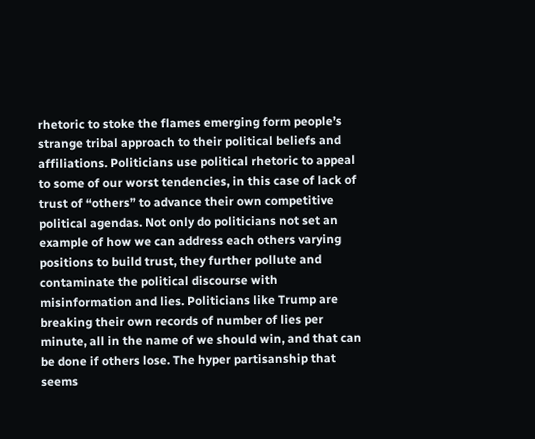rhetoric to stoke the flames emerging form people’s strange tribal approach to their political beliefs and affiliations. Politicians use political rhetoric to appeal to some of our worst tendencies, in this case of lack of trust of “others” to advance their own competitive political agendas. Not only do politicians not set an example of how we can address each others varying positions to build trust, they further pollute and contaminate the political discourse with misinformation and lies. Politicians like Trump are breaking their own records of number of lies per minute, all in the name of we should win, and that can be done if others lose. The hyper partisanship that seems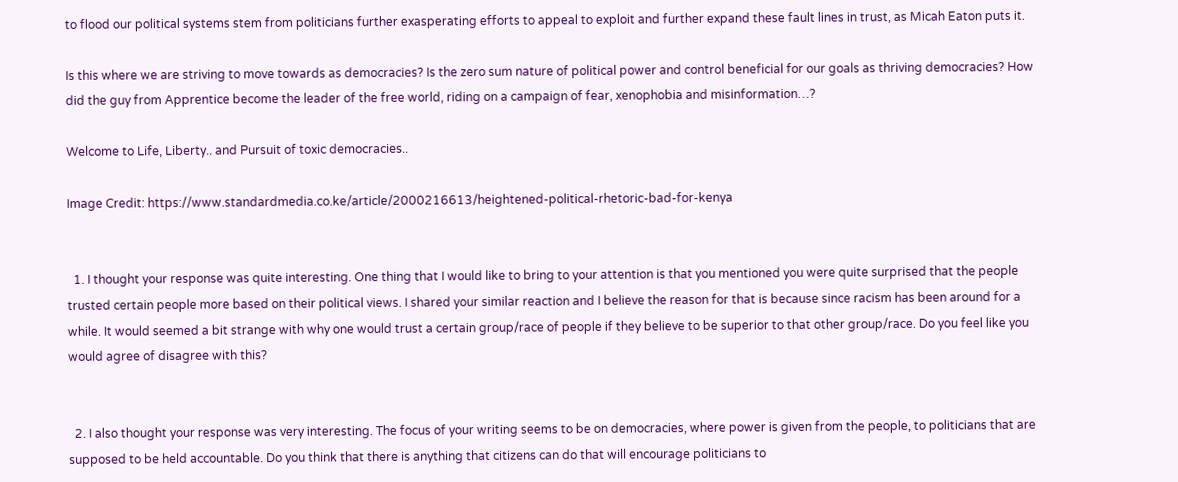to flood our political systems stem from politicians further exasperating efforts to appeal to exploit and further expand these fault lines in trust, as Micah Eaton puts it.

Is this where we are striving to move towards as democracies? Is the zero sum nature of political power and control beneficial for our goals as thriving democracies? How did the guy from Apprentice become the leader of the free world, riding on a campaign of fear, xenophobia and misinformation…?

Welcome to Life, Liberty.. and Pursuit of toxic democracies..

Image Credit: https://www.standardmedia.co.ke/article/2000216613/heightened-political-rhetoric-bad-for-kenya


  1. I thought your response was quite interesting. One thing that I would like to bring to your attention is that you mentioned you were quite surprised that the people trusted certain people more based on their political views. I shared your similar reaction and I believe the reason for that is because since racism has been around for a while. It would seemed a bit strange with why one would trust a certain group/race of people if they believe to be superior to that other group/race. Do you feel like you would agree of disagree with this?


  2. I also thought your response was very interesting. The focus of your writing seems to be on democracies, where power is given from the people, to politicians that are supposed to be held accountable. Do you think that there is anything that citizens can do that will encourage politicians to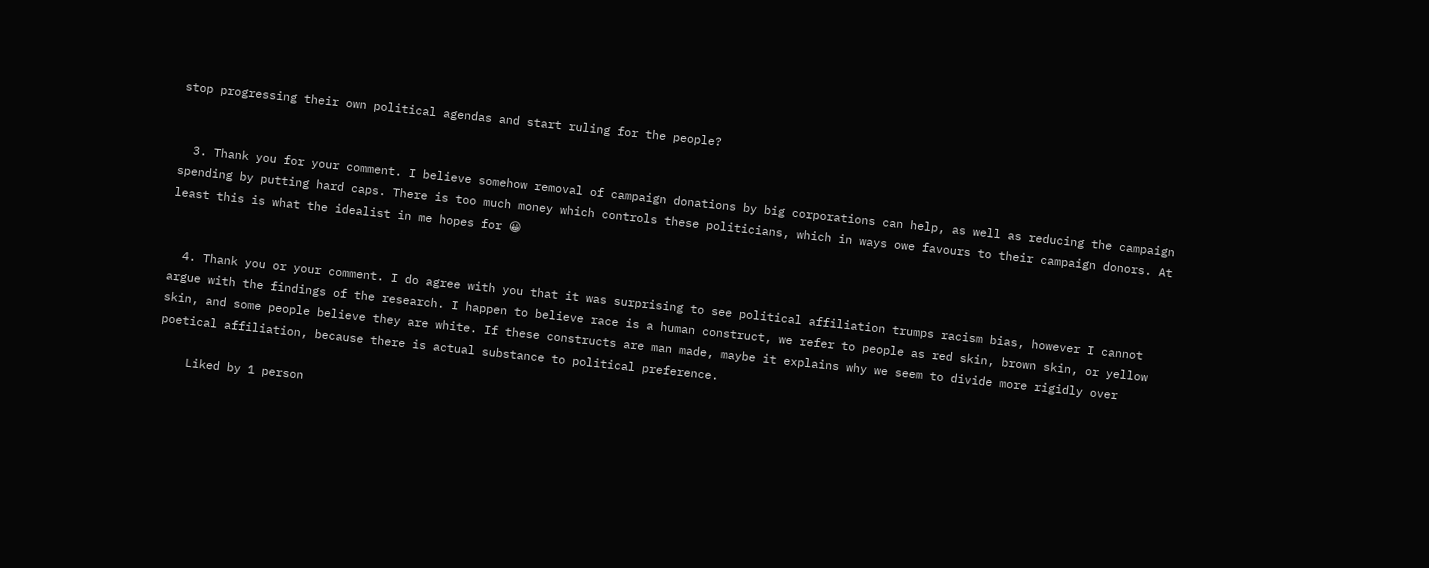stop progressing their own political agendas and start ruling for the people?


  3. Thank you for your comment. I believe somehow removal of campaign donations by big corporations can help, as well as reducing the campaign spending by putting hard caps. There is too much money which controls these politicians, which in ways owe favours to their campaign donors. At least this is what the idealist in me hopes for 😀


  4. Thank you or your comment. I do agree with you that it was surprising to see political affiliation trumps racism bias, however I cannot argue with the findings of the research. I happen to believe race is a human construct, we refer to people as red skin, brown skin, or yellow skin, and some people believe they are white. If these constructs are man made, maybe it explains why we seem to divide more rigidly over poetical affiliation, because there is actual substance to political preference.

    Liked by 1 person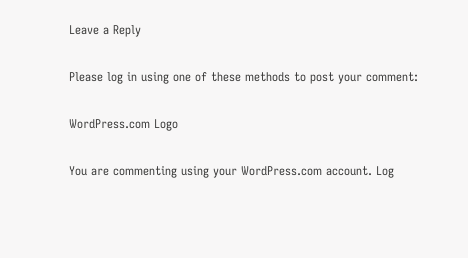Leave a Reply

Please log in using one of these methods to post your comment:

WordPress.com Logo

You are commenting using your WordPress.com account. Log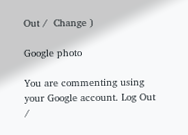Out /  Change )

Google photo

You are commenting using your Google account. Log Out /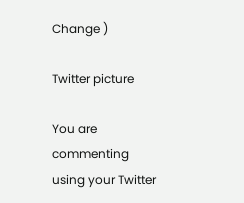Change )

Twitter picture

You are commenting using your Twitter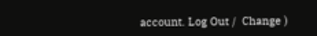account. Log Out /  Change )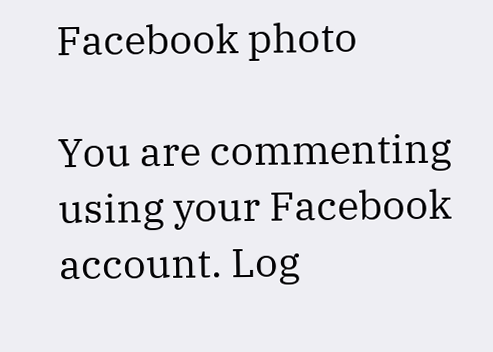Facebook photo

You are commenting using your Facebook account. Log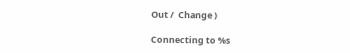Out /  Change )

Connecting to %s